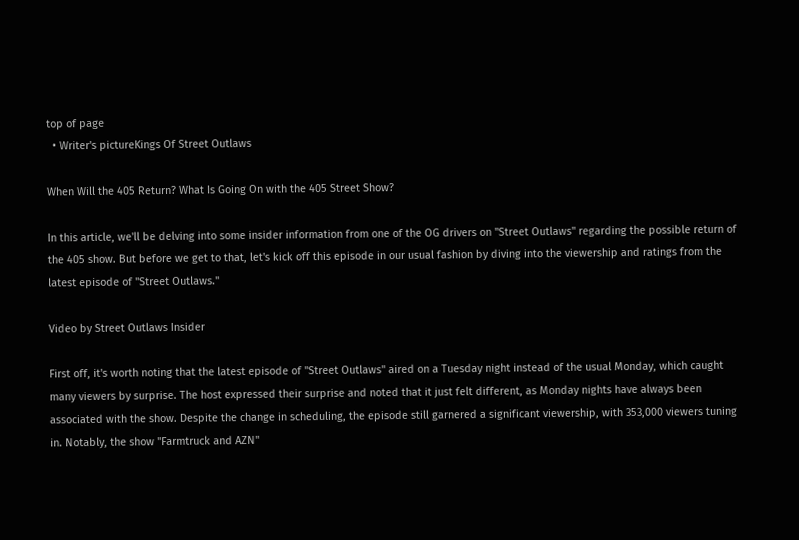top of page
  • Writer's pictureKings Of Street Outlaws

When Will the 405 Return? What Is Going On with the 405 Street Show?

In this article, we'll be delving into some insider information from one of the OG drivers on "Street Outlaws" regarding the possible return of the 405 show. But before we get to that, let's kick off this episode in our usual fashion by diving into the viewership and ratings from the latest episode of "Street Outlaws."

Video by Street Outlaws Insider

First off, it's worth noting that the latest episode of "Street Outlaws" aired on a Tuesday night instead of the usual Monday, which caught many viewers by surprise. The host expressed their surprise and noted that it just felt different, as Monday nights have always been associated with the show. Despite the change in scheduling, the episode still garnered a significant viewership, with 353,000 viewers tuning in. Notably, the show "Farmtruck and AZN"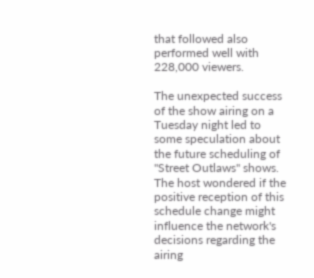that followed also performed well with 228,000 viewers.

The unexpected success of the show airing on a Tuesday night led to some speculation about the future scheduling of "Street Outlaws" shows. The host wondered if the positive reception of this schedule change might influence the network's decisions regarding the airing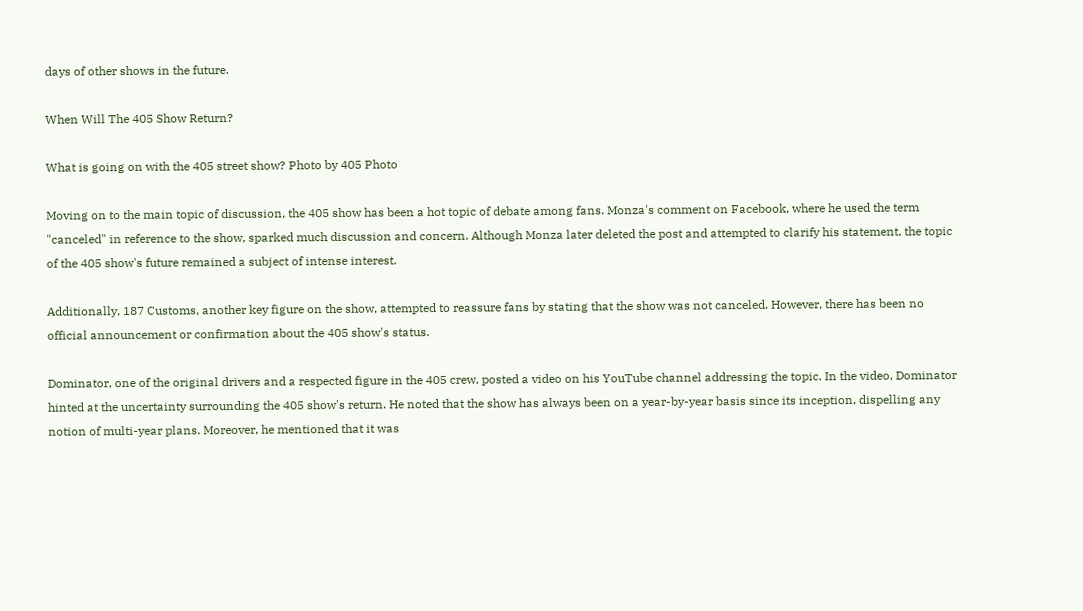days of other shows in the future.

When Will The 405 Show Return?

What is going on with the 405 street show? Photo by 405 Photo

Moving on to the main topic of discussion, the 405 show has been a hot topic of debate among fans. Monza's comment on Facebook, where he used the term "canceled" in reference to the show, sparked much discussion and concern. Although Monza later deleted the post and attempted to clarify his statement, the topic of the 405 show's future remained a subject of intense interest.

Additionally, 187 Customs, another key figure on the show, attempted to reassure fans by stating that the show was not canceled. However, there has been no official announcement or confirmation about the 405 show's status.

Dominator, one of the original drivers and a respected figure in the 405 crew, posted a video on his YouTube channel addressing the topic. In the video, Dominator hinted at the uncertainty surrounding the 405 show's return. He noted that the show has always been on a year-by-year basis since its inception, dispelling any notion of multi-year plans. Moreover, he mentioned that it was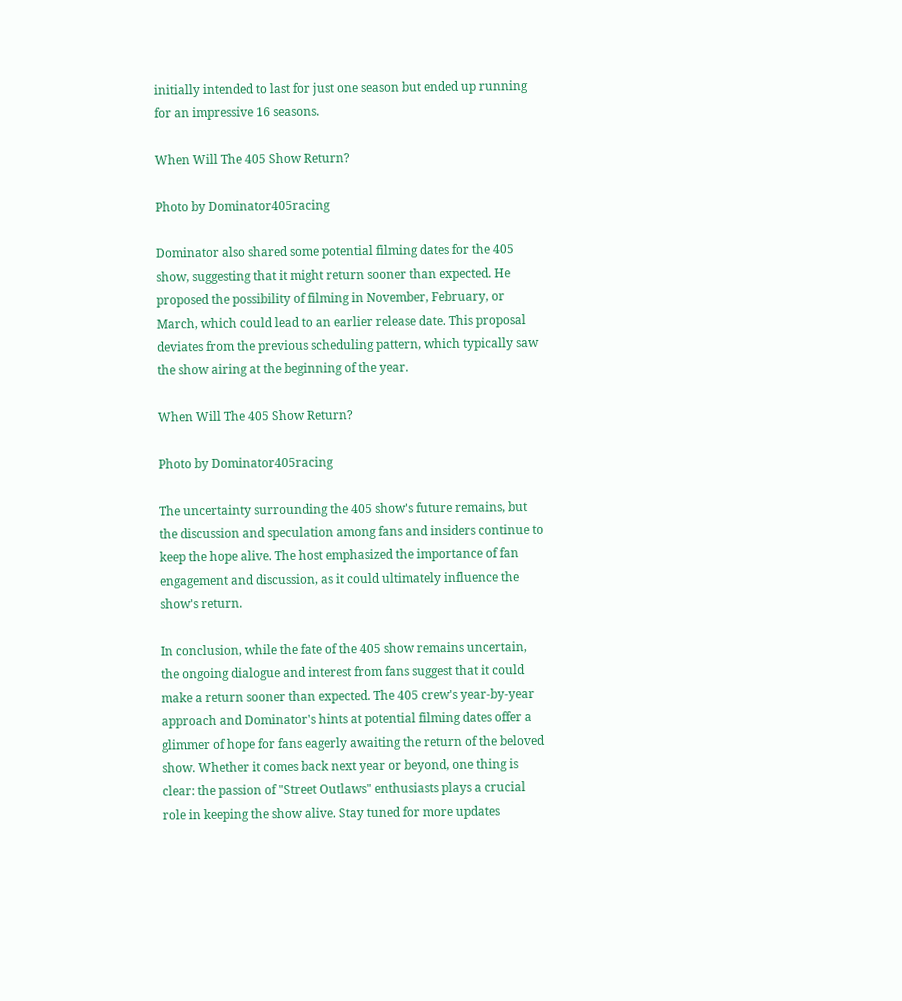initially intended to last for just one season but ended up running for an impressive 16 seasons.

When Will The 405 Show Return?

Photo by Dominator405racing

Dominator also shared some potential filming dates for the 405 show, suggesting that it might return sooner than expected. He proposed the possibility of filming in November, February, or March, which could lead to an earlier release date. This proposal deviates from the previous scheduling pattern, which typically saw the show airing at the beginning of the year.

When Will The 405 Show Return?

Photo by Dominator405racing

The uncertainty surrounding the 405 show's future remains, but the discussion and speculation among fans and insiders continue to keep the hope alive. The host emphasized the importance of fan engagement and discussion, as it could ultimately influence the show's return.

In conclusion, while the fate of the 405 show remains uncertain, the ongoing dialogue and interest from fans suggest that it could make a return sooner than expected. The 405 crew's year-by-year approach and Dominator's hints at potential filming dates offer a glimmer of hope for fans eagerly awaiting the return of the beloved show. Whether it comes back next year or beyond, one thing is clear: the passion of "Street Outlaws" enthusiasts plays a crucial role in keeping the show alive. Stay tuned for more updates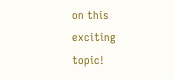on this exciting topic!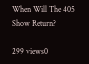When Will The 405 Show Return?

299 views0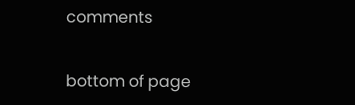comments


bottom of page